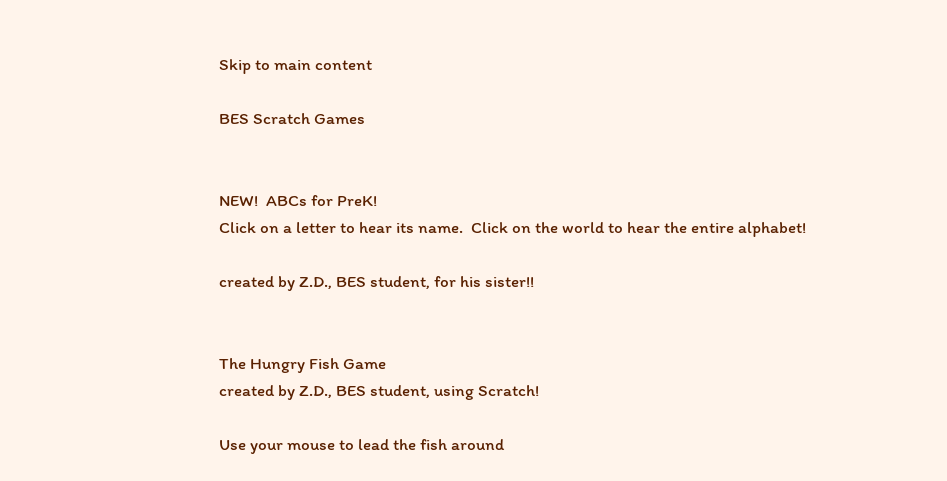Skip to main content

BES Scratch Games


NEW!  ABCs for PreK!
Click on a letter to hear its name.  Click on the world to hear the entire alphabet!

created by Z.D., BES student, for his sister!!


The Hungry Fish Game
created by Z.D., BES student, using Scratch!

Use your mouse to lead the fish around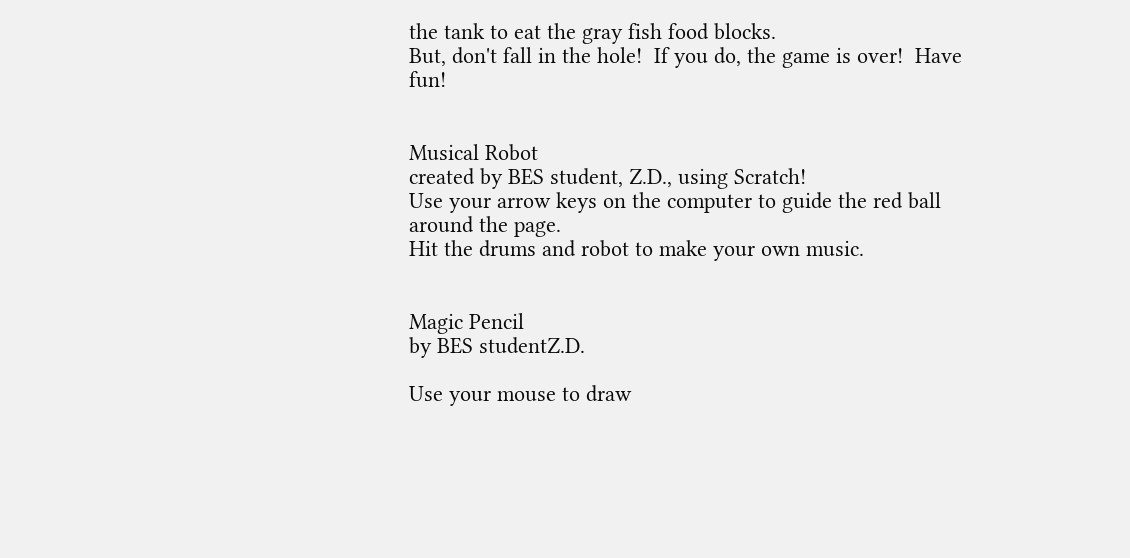the tank to eat the gray fish food blocks.
But, don't fall in the hole!  If you do, the game is over!  Have fun!


Musical Robot
created by BES student, Z.D., using Scratch!
Use your arrow keys on the computer to guide the red ball around the page.
Hit the drums and robot to make your own music.


Magic Pencil
by BES studentZ.D.

Use your mouse to draw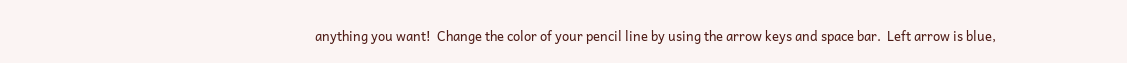anything you want!  Change the color of your pencil line by using the arrow keys and space bar.  Left arrow is blue,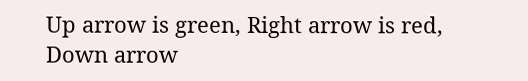Up arrow is green, Right arrow is red, Down arrow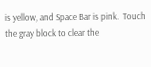is yellow, and Space Bar is pink.  Touch the gray block to clear the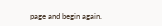page and begin again.